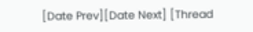[Date Prev][Date Next] [Thread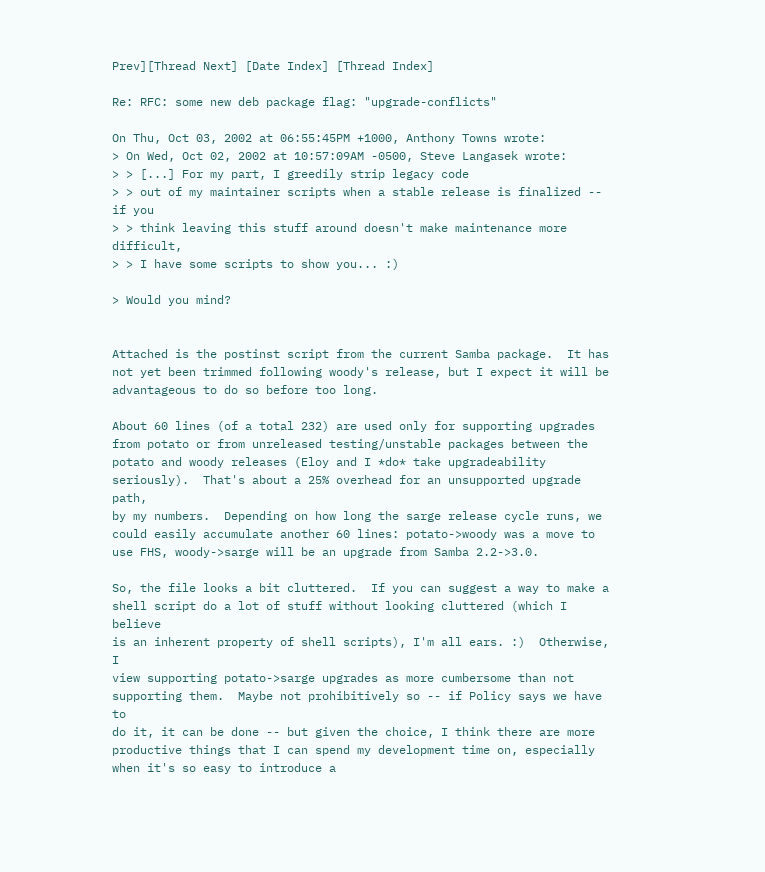Prev][Thread Next] [Date Index] [Thread Index]

Re: RFC: some new deb package flag: "upgrade-conflicts"

On Thu, Oct 03, 2002 at 06:55:45PM +1000, Anthony Towns wrote:
> On Wed, Oct 02, 2002 at 10:57:09AM -0500, Steve Langasek wrote:
> > [...] For my part, I greedily strip legacy code
> > out of my maintainer scripts when a stable release is finalized -- if you
> > think leaving this stuff around doesn't make maintenance more difficult,
> > I have some scripts to show you... :)

> Would you mind?


Attached is the postinst script from the current Samba package.  It has
not yet been trimmed following woody's release, but I expect it will be
advantageous to do so before too long.

About 60 lines (of a total 232) are used only for supporting upgrades
from potato or from unreleased testing/unstable packages between the
potato and woody releases (Eloy and I *do* take upgradeability
seriously).  That's about a 25% overhead for an unsupported upgrade path,
by my numbers.  Depending on how long the sarge release cycle runs, we
could easily accumulate another 60 lines: potato->woody was a move to
use FHS, woody->sarge will be an upgrade from Samba 2.2->3.0.

So, the file looks a bit cluttered.  If you can suggest a way to make a
shell script do a lot of stuff without looking cluttered (which I believe
is an inherent property of shell scripts), I'm all ears. :)  Otherwise, I
view supporting potato->sarge upgrades as more cumbersome than not
supporting them.  Maybe not prohibitively so -- if Policy says we have to
do it, it can be done -- but given the choice, I think there are more
productive things that I can spend my development time on, especially
when it's so easy to introduce a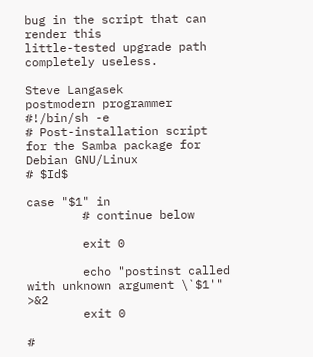bug in the script that can render this
little-tested upgrade path completely useless.

Steve Langasek
postmodern programmer
#!/bin/sh -e
# Post-installation script for the Samba package for Debian GNU/Linux
# $Id$

case "$1" in
        # continue below

        exit 0

        echo "postinst called with unknown argument \`$1'" >&2
        exit 0

#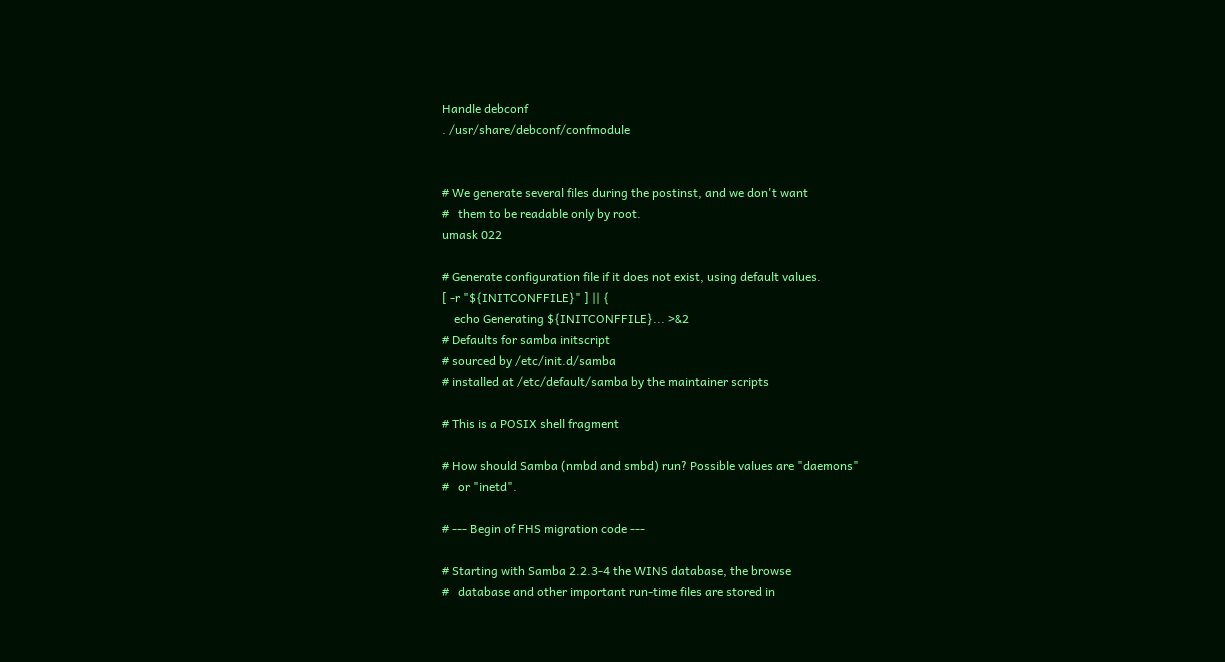Handle debconf
. /usr/share/debconf/confmodule


# We generate several files during the postinst, and we don't want
#   them to be readable only by root.
umask 022

# Generate configuration file if it does not exist, using default values.
[ -r "${INITCONFFILE}" ] || {
    echo Generating ${INITCONFFILE}... >&2
# Defaults for samba initscript
# sourced by /etc/init.d/samba
# installed at /etc/default/samba by the maintainer scripts

# This is a POSIX shell fragment

# How should Samba (nmbd and smbd) run? Possible values are "daemons"
#   or "inetd".

# --- Begin of FHS migration code ---

# Starting with Samba 2.2.3-4 the WINS database, the browse
#   database and other important run-time files are stored in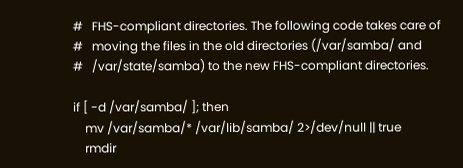#   FHS-compliant directories. The following code takes care of
#   moving the files in the old directories (/var/samba/ and
#   /var/state/samba) to the new FHS-compliant directories.

if [ -d /var/samba/ ]; then
    mv /var/samba/* /var/lib/samba/ 2>/dev/null || true
    rmdir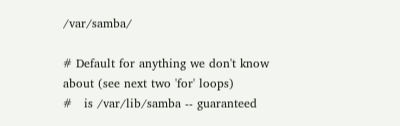/var/samba/

# Default for anything we don't know about (see next two 'for' loops)
#   is /var/lib/samba -- guaranteed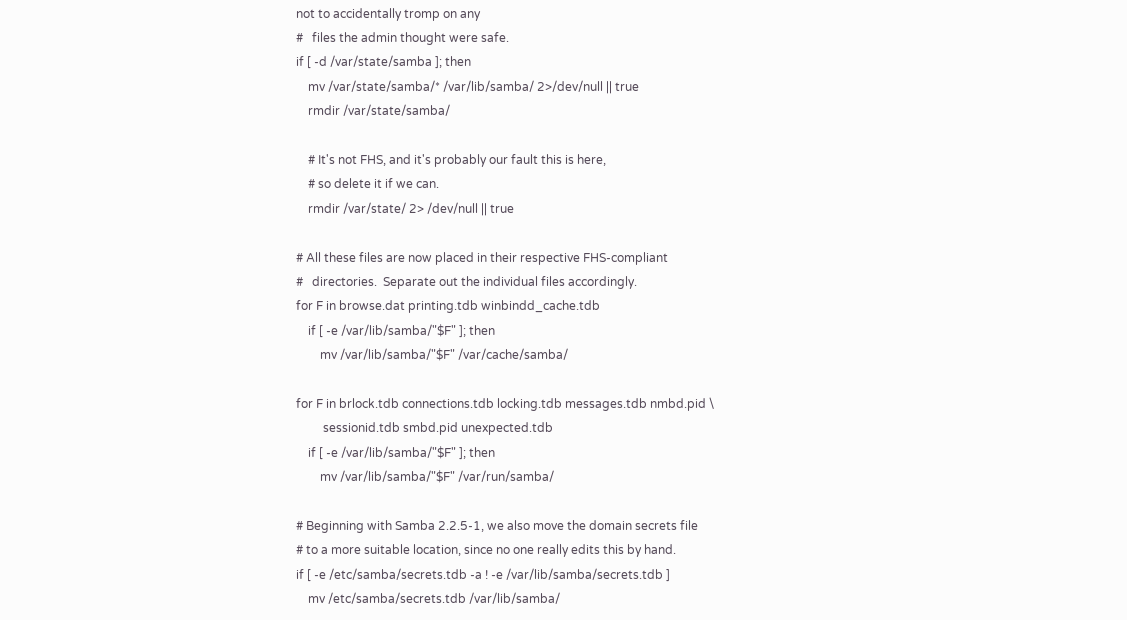not to accidentally tromp on any
#   files the admin thought were safe.
if [ -d /var/state/samba ]; then
    mv /var/state/samba/* /var/lib/samba/ 2>/dev/null || true
    rmdir /var/state/samba/

    # It's not FHS, and it's probably our fault this is here,
    # so delete it if we can.
    rmdir /var/state/ 2> /dev/null || true

# All these files are now placed in their respective FHS-compliant
#   directories.  Separate out the individual files accordingly.
for F in browse.dat printing.tdb winbindd_cache.tdb
    if [ -e /var/lib/samba/"$F" ]; then
        mv /var/lib/samba/"$F" /var/cache/samba/

for F in brlock.tdb connections.tdb locking.tdb messages.tdb nmbd.pid \
         sessionid.tdb smbd.pid unexpected.tdb
    if [ -e /var/lib/samba/"$F" ]; then
        mv /var/lib/samba/"$F" /var/run/samba/

# Beginning with Samba 2.2.5-1, we also move the domain secrets file
# to a more suitable location, since no one really edits this by hand.
if [ -e /etc/samba/secrets.tdb -a ! -e /var/lib/samba/secrets.tdb ]
    mv /etc/samba/secrets.tdb /var/lib/samba/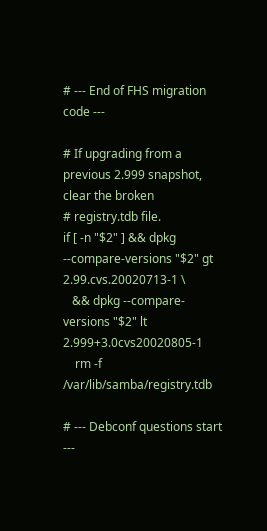# --- End of FHS migration code ---

# If upgrading from a previous 2.999 snapshot, clear the broken
# registry.tdb file.
if [ -n "$2" ] && dpkg --compare-versions "$2" gt 2.99.cvs.20020713-1 \
   && dpkg --compare-versions "$2" lt 2.999+3.0cvs20020805-1
    rm -f /var/lib/samba/registry.tdb

# --- Debconf questions start ---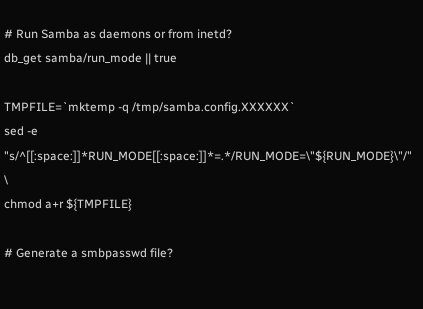# Run Samba as daemons or from inetd?
db_get samba/run_mode || true

TMPFILE=`mktemp -q /tmp/samba.config.XXXXXX`
sed -e "s/^[[:space:]]*RUN_MODE[[:space:]]*=.*/RUN_MODE=\"${RUN_MODE}\"/" \
chmod a+r ${TMPFILE}

# Generate a smbpasswd file?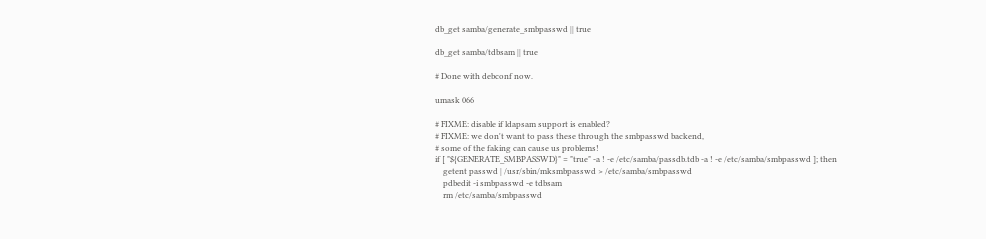db_get samba/generate_smbpasswd || true

db_get samba/tdbsam || true

# Done with debconf now.

umask 066

# FIXME: disable if ldapsam support is enabled?
# FIXME: we don't want to pass these through the smbpasswd backend,
# some of the faking can cause us problems!
if [ "${GENERATE_SMBPASSWD}" = "true" -a ! -e /etc/samba/passdb.tdb -a ! -e /etc/samba/smbpasswd ]; then
    getent passwd | /usr/sbin/mksmbpasswd > /etc/samba/smbpasswd
    pdbedit -i smbpasswd -e tdbsam
    rm /etc/samba/smbpasswd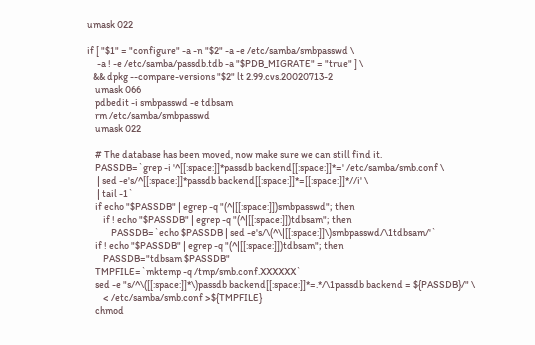umask 022

if [ "$1" = "configure" -a -n "$2" -a -e /etc/samba/smbpasswd \
     -a ! -e /etc/samba/passdb.tdb -a "$PDB_MIGRATE" = "true" ] \
   && dpkg --compare-versions "$2" lt 2.99.cvs.20020713-2
    umask 066
    pdbedit -i smbpasswd -e tdbsam
    rm /etc/samba/smbpasswd
    umask 022

    # The database has been moved, now make sure we can still find it.
    PASSDB=`grep -i '^[[:space:]]*passdb backend[[:space:]]*=' /etc/samba/smb.conf \
     | sed -e's/^[[:space:]]*passdb backend[[:space:]]*=[[:space:]]*//i' \
     | tail -1`
    if echo "$PASSDB" | egrep -q "(^|[[:space:]])smbpasswd"; then
        if ! echo "$PASSDB" | egrep -q "(^|[[:space:]])tdbsam"; then
            PASSDB=`echo $PASSDB | sed -e's/\(^\|[[:space:]]\)smbpasswd/\1tdbsam/'`
    if ! echo "$PASSDB" | egrep -q "(^|[[:space:]])tdbsam"; then
        PASSDB="tdbsam $PASSDB"
    TMPFILE=`mktemp -q /tmp/smb.conf.XXXXXX`
    sed -e "s/^\([[:space:]]*\)passdb backend[[:space:]]*=.*/\1passdb backend = ${PASSDB}/" \
        < /etc/samba/smb.conf >${TMPFILE}
    chmod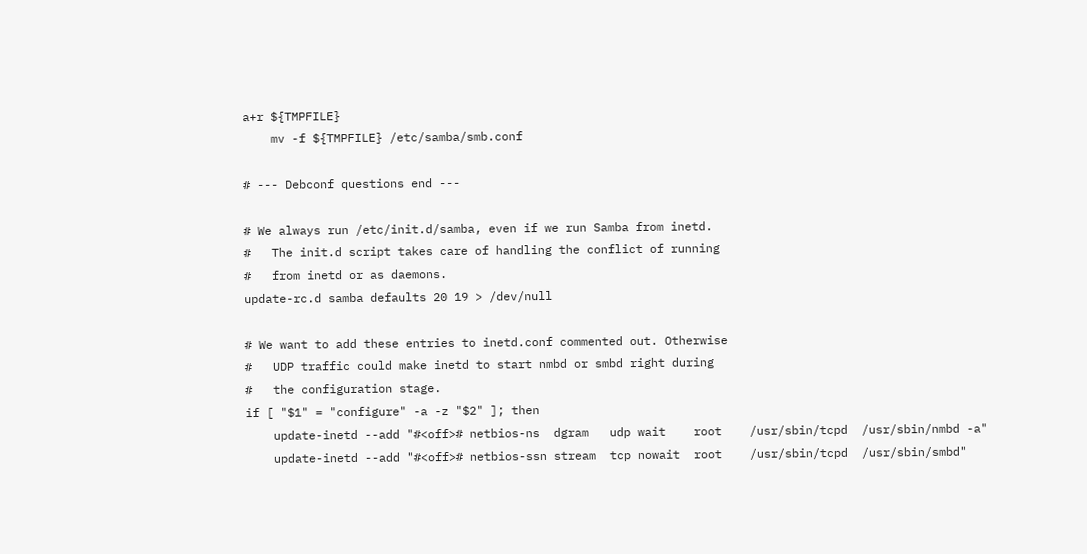a+r ${TMPFILE}
    mv -f ${TMPFILE} /etc/samba/smb.conf

# --- Debconf questions end ---

# We always run /etc/init.d/samba, even if we run Samba from inetd.
#   The init.d script takes care of handling the conflict of running
#   from inetd or as daemons.
update-rc.d samba defaults 20 19 > /dev/null

# We want to add these entries to inetd.conf commented out. Otherwise
#   UDP traffic could make inetd to start nmbd or smbd right during
#   the configuration stage.
if [ "$1" = "configure" -a -z "$2" ]; then
    update-inetd --add "#<off># netbios-ns  dgram   udp wait    root    /usr/sbin/tcpd  /usr/sbin/nmbd -a"
    update-inetd --add "#<off># netbios-ssn stream  tcp nowait  root    /usr/sbin/tcpd  /usr/sbin/smbd"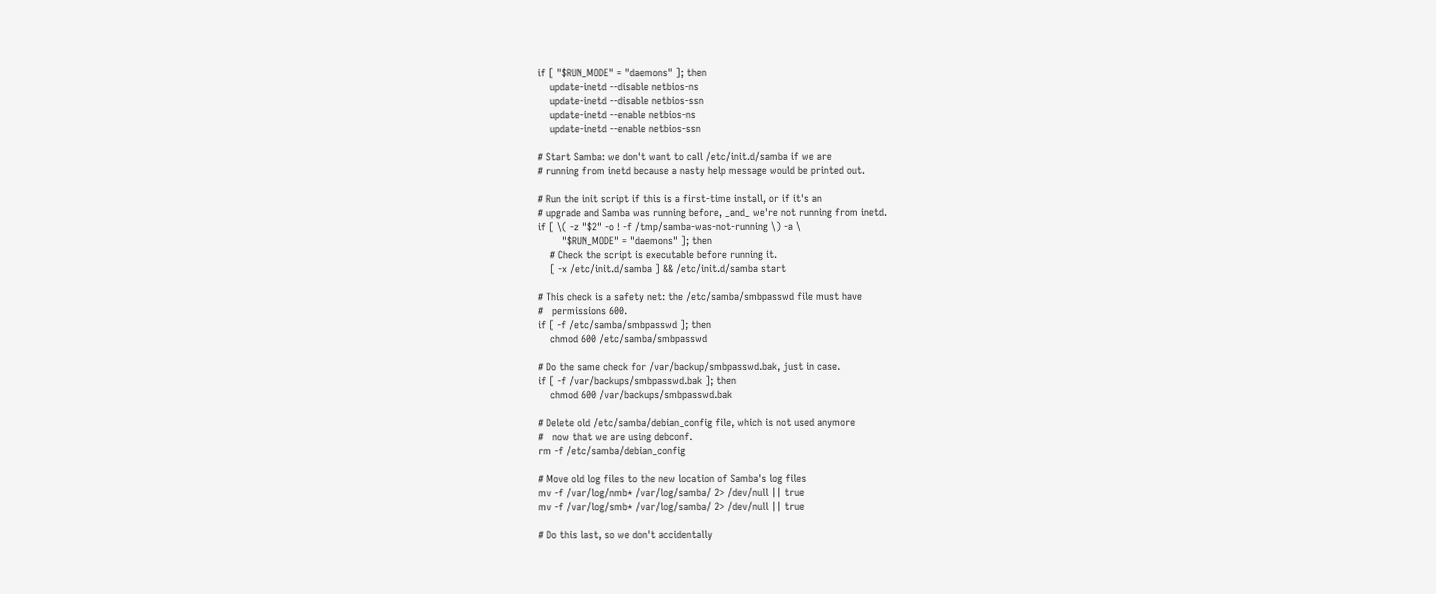if [ "$RUN_MODE" = "daemons" ]; then
    update-inetd --disable netbios-ns
    update-inetd --disable netbios-ssn
    update-inetd --enable netbios-ns
    update-inetd --enable netbios-ssn

# Start Samba: we don't want to call /etc/init.d/samba if we are
# running from inetd because a nasty help message would be printed out.

# Run the init script if this is a first-time install, or if it's an
# upgrade and Samba was running before, _and_ we're not running from inetd.
if [ \( -z "$2" -o ! -f /tmp/samba-was-not-running \) -a \
        "$RUN_MODE" = "daemons" ]; then
    # Check the script is executable before running it.
    [ -x /etc/init.d/samba ] && /etc/init.d/samba start

# This check is a safety net: the /etc/samba/smbpasswd file must have
#   permissions 600.
if [ -f /etc/samba/smbpasswd ]; then
    chmod 600 /etc/samba/smbpasswd

# Do the same check for /var/backup/smbpasswd.bak, just in case.
if [ -f /var/backups/smbpasswd.bak ]; then
    chmod 600 /var/backups/smbpasswd.bak

# Delete old /etc/samba/debian_config file, which is not used anymore
#   now that we are using debconf.
rm -f /etc/samba/debian_config

# Move old log files to the new location of Samba's log files
mv -f /var/log/nmb* /var/log/samba/ 2> /dev/null || true
mv -f /var/log/smb* /var/log/samba/ 2> /dev/null || true

# Do this last, so we don't accidentally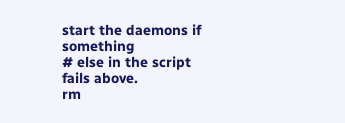start the daemons if something
# else in the script fails above.
rm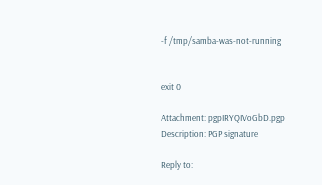-f /tmp/samba-was-not-running


exit 0

Attachment: pgpIRYQIVoGbD.pgp
Description: PGP signature

Reply to: